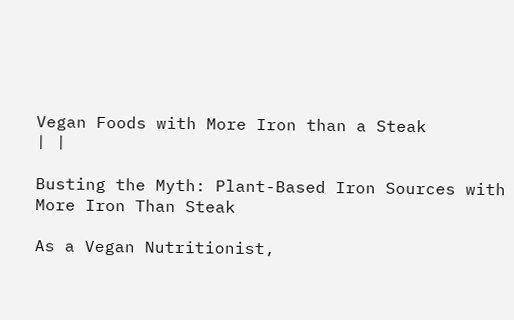Vegan Foods with More Iron than a Steak
| |

Busting the Myth: Plant-Based Iron Sources with More Iron Than Steak

As a Vegan Nutritionist,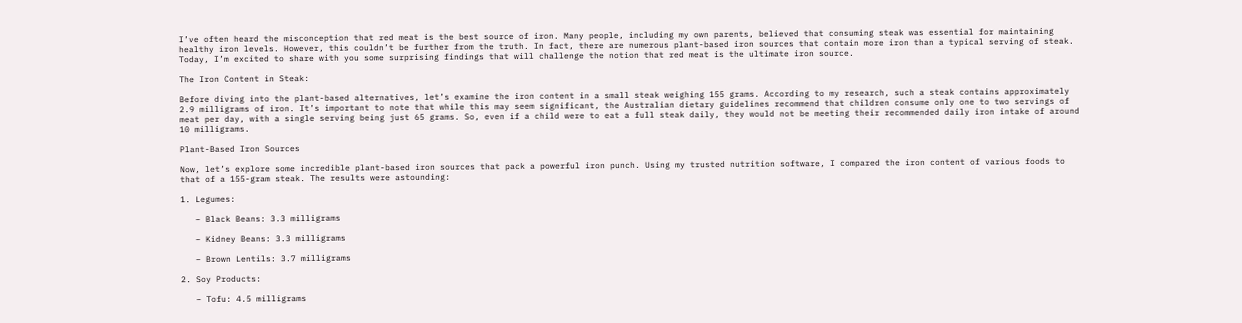I’ve often heard the misconception that red meat is the best source of iron. Many people, including my own parents, believed that consuming steak was essential for maintaining healthy iron levels. However, this couldn’t be further from the truth. In fact, there are numerous plant-based iron sources that contain more iron than a typical serving of steak. Today, I’m excited to share with you some surprising findings that will challenge the notion that red meat is the ultimate iron source.

The Iron Content in Steak:

Before diving into the plant-based alternatives, let’s examine the iron content in a small steak weighing 155 grams. According to my research, such a steak contains approximately 2.9 milligrams of iron. It’s important to note that while this may seem significant, the Australian dietary guidelines recommend that children consume only one to two servings of meat per day, with a single serving being just 65 grams. So, even if a child were to eat a full steak daily, they would not be meeting their recommended daily iron intake of around 10 milligrams.

Plant-Based Iron Sources

Now, let’s explore some incredible plant-based iron sources that pack a powerful iron punch. Using my trusted nutrition software, I compared the iron content of various foods to that of a 155-gram steak. The results were astounding:

1. Legumes:

   – Black Beans: 3.3 milligrams

   – Kidney Beans: 3.3 milligrams

   – Brown Lentils: 3.7 milligrams

2. Soy Products:

   – Tofu: 4.5 milligrams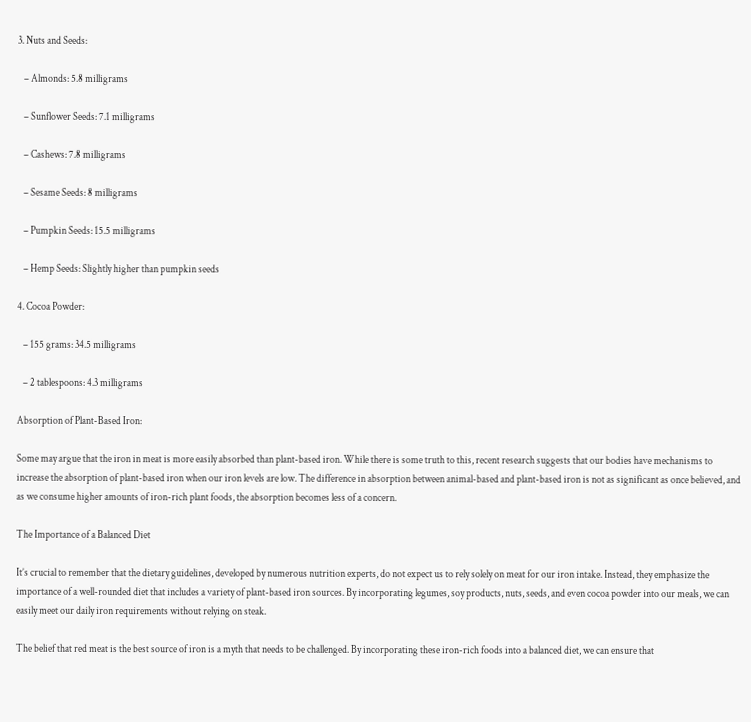3. Nuts and Seeds:

   – Almonds: 5.8 milligrams

   – Sunflower Seeds: 7.1 milligrams

   – Cashews: 7.8 milligrams

   – Sesame Seeds: 8 milligrams

   – Pumpkin Seeds: 15.5 milligrams

   – Hemp Seeds: Slightly higher than pumpkin seeds

4. Cocoa Powder:

   – 155 grams: 34.5 milligrams

   – 2 tablespoons: 4.3 milligrams

Absorption of Plant-Based Iron:

Some may argue that the iron in meat is more easily absorbed than plant-based iron. While there is some truth to this, recent research suggests that our bodies have mechanisms to increase the absorption of plant-based iron when our iron levels are low. The difference in absorption between animal-based and plant-based iron is not as significant as once believed, and as we consume higher amounts of iron-rich plant foods, the absorption becomes less of a concern.

The Importance of a Balanced Diet

It’s crucial to remember that the dietary guidelines, developed by numerous nutrition experts, do not expect us to rely solely on meat for our iron intake. Instead, they emphasize the importance of a well-rounded diet that includes a variety of plant-based iron sources. By incorporating legumes, soy products, nuts, seeds, and even cocoa powder into our meals, we can easily meet our daily iron requirements without relying on steak.

The belief that red meat is the best source of iron is a myth that needs to be challenged. By incorporating these iron-rich foods into a balanced diet, we can ensure that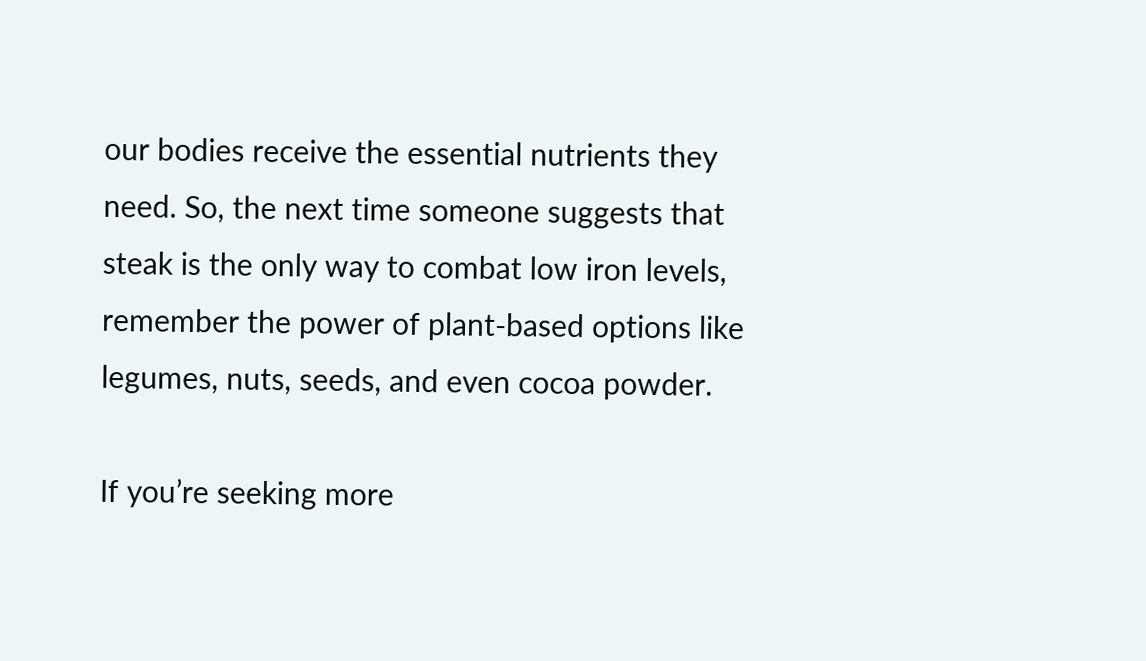our bodies receive the essential nutrients they need. So, the next time someone suggests that steak is the only way to combat low iron levels, remember the power of plant-based options like legumes, nuts, seeds, and even cocoa powder.

If you’re seeking more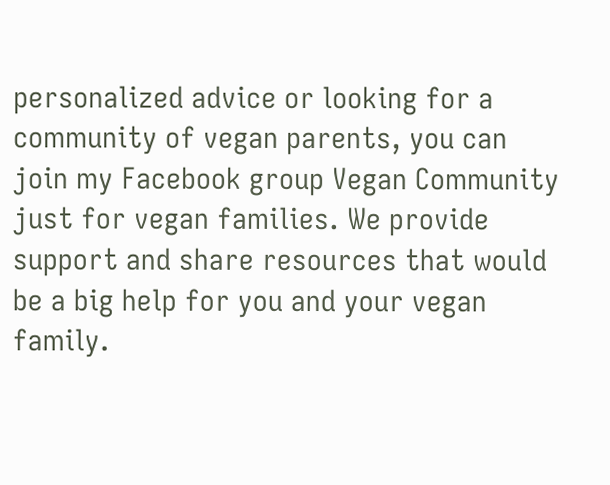personalized advice or looking for a community of vegan parents, you can join my Facebook group Vegan Community just for vegan families. We provide support and share resources that would be a big help for you and your vegan family.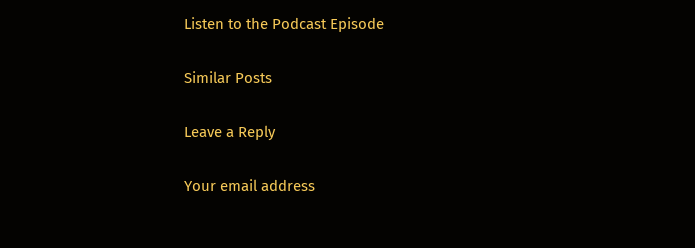Listen to the Podcast Episode

Similar Posts

Leave a Reply

Your email address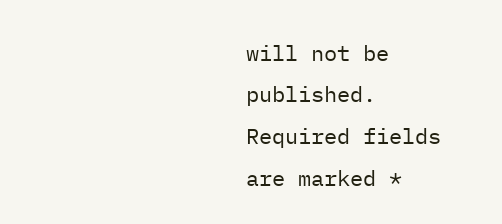will not be published. Required fields are marked *